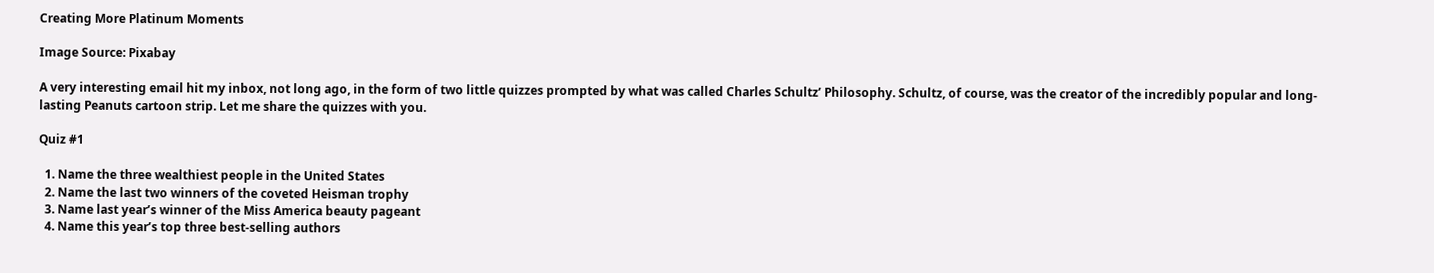Creating More Platinum Moments

Image Source: Pixabay

A very interesting email hit my inbox, not long ago, in the form of two little quizzes prompted by what was called Charles Schultz’ Philosophy. Schultz, of course, was the creator of the incredibly popular and long-lasting Peanuts cartoon strip. Let me share the quizzes with you.

Quiz #1

  1. Name the three wealthiest people in the United States
  2. Name the last two winners of the coveted Heisman trophy
  3. Name last year’s winner of the Miss America beauty pageant
  4. Name this year’s top three best-selling authors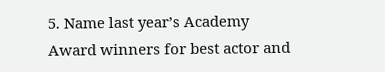5. Name last year’s Academy Award winners for best actor and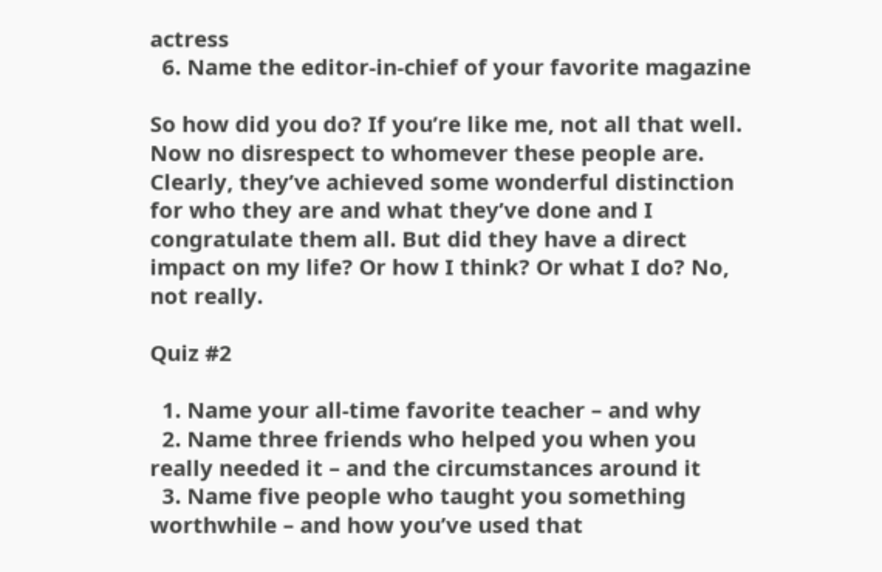actress
  6. Name the editor-in-chief of your favorite magazine

So how did you do? If you’re like me, not all that well. Now no disrespect to whomever these people are. Clearly, they’ve achieved some wonderful distinction for who they are and what they’ve done and I congratulate them all. But did they have a direct impact on my life? Or how I think? Or what I do? No, not really.

Quiz #2

  1. Name your all-time favorite teacher – and why
  2. Name three friends who helped you when you really needed it – and the circumstances around it
  3. Name five people who taught you something worthwhile – and how you’ve used that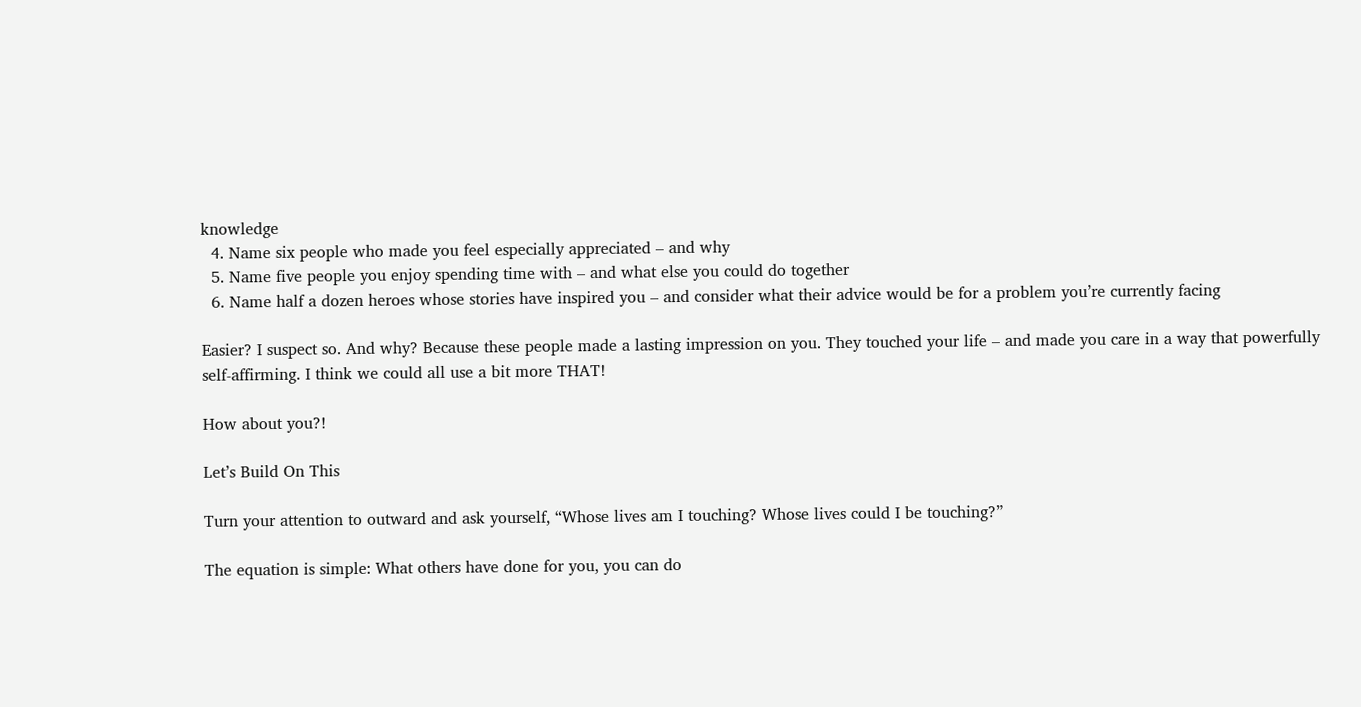knowledge
  4. Name six people who made you feel especially appreciated – and why
  5. Name five people you enjoy spending time with – and what else you could do together
  6. Name half a dozen heroes whose stories have inspired you – and consider what their advice would be for a problem you’re currently facing

Easier? I suspect so. And why? Because these people made a lasting impression on you. They touched your life – and made you care in a way that powerfully self-affirming. I think we could all use a bit more THAT!

How about you?!

Let’s Build On This

Turn your attention to outward and ask yourself, “Whose lives am I touching? Whose lives could I be touching?”

The equation is simple: What others have done for you, you can do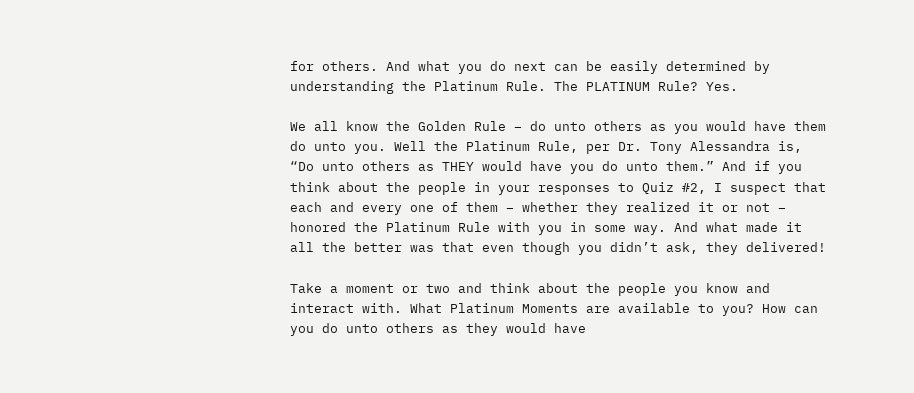for others. And what you do next can be easily determined by understanding the Platinum Rule. The PLATINUM Rule? Yes.

We all know the Golden Rule – do unto others as you would have them do unto you. Well the Platinum Rule, per Dr. Tony Alessandra is, “Do unto others as THEY would have you do unto them.” And if you think about the people in your responses to Quiz #2, I suspect that each and every one of them – whether they realized it or not – honored the Platinum Rule with you in some way. And what made it all the better was that even though you didn’t ask, they delivered!

Take a moment or two and think about the people you know and interact with. What Platinum Moments are available to you? How can you do unto others as they would have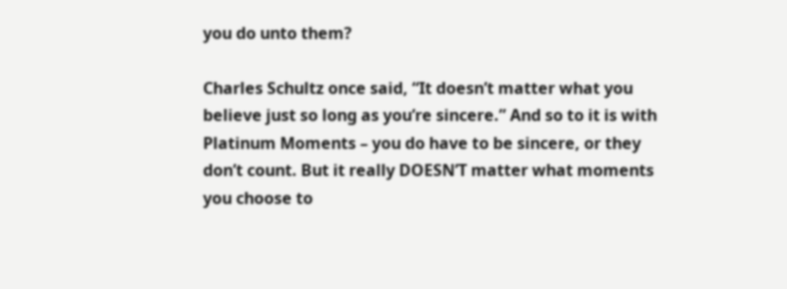you do unto them?

Charles Schultz once said, “It doesn’t matter what you believe just so long as you’re sincere.” And so to it is with Platinum Moments – you do have to be sincere, or they don’t count. But it really DOESN’T matter what moments you choose to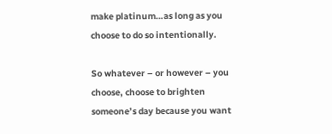make platinum…as long as you choose to do so intentionally.

So whatever – or however – you choose, choose to brighten someone’s day because you want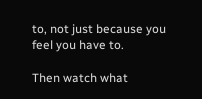to, not just because you feel you have to.

Then watch what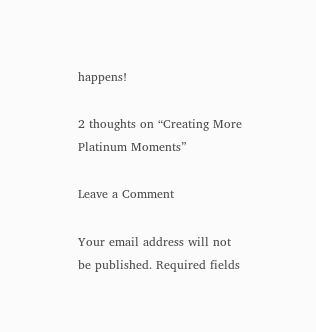happens!

2 thoughts on “Creating More Platinum Moments”

Leave a Comment

Your email address will not be published. Required fields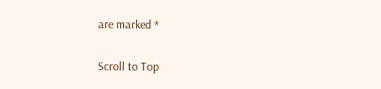are marked *

Scroll to Top